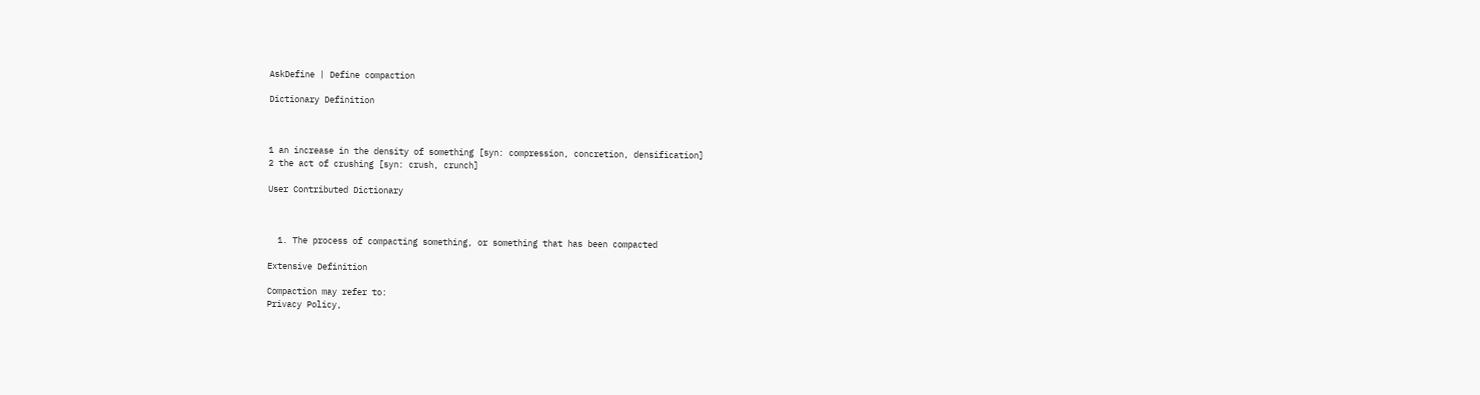AskDefine | Define compaction

Dictionary Definition



1 an increase in the density of something [syn: compression, concretion, densification]
2 the act of crushing [syn: crush, crunch]

User Contributed Dictionary



  1. The process of compacting something, or something that has been compacted

Extensive Definition

Compaction may refer to:
Privacy Policy,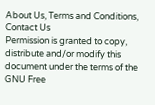About Us, Terms and Conditions, Contact Us
Permission is granted to copy, distribute and/or modify this document under the terms of the GNU Free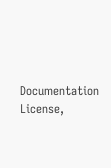Documentation License,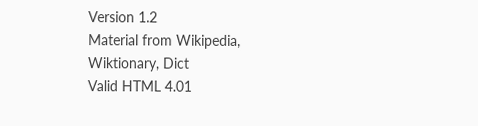Version 1.2
Material from Wikipedia, Wiktionary, Dict
Valid HTML 4.01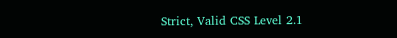Strict, Valid CSS Level 2.1